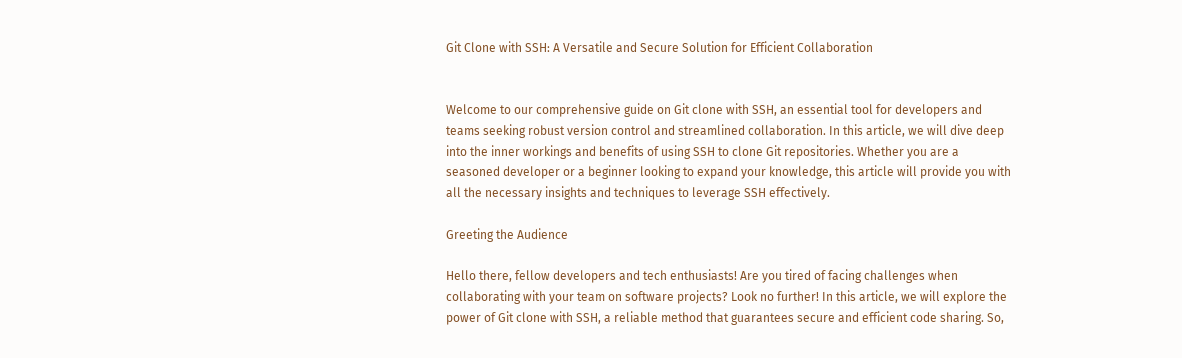Git Clone with SSH: A Versatile and Secure Solution for Efficient Collaboration


Welcome to our comprehensive guide on Git clone with SSH, an essential tool for developers and teams seeking robust version control and streamlined collaboration. In this article, we will dive deep into the inner workings and benefits of using SSH to clone Git repositories. Whether you are a seasoned developer or a beginner looking to expand your knowledge, this article will provide you with all the necessary insights and techniques to leverage SSH effectively.

Greeting the Audience

Hello there, fellow developers and tech enthusiasts! Are you tired of facing challenges when collaborating with your team on software projects? Look no further! In this article, we will explore the power of Git clone with SSH, a reliable method that guarantees secure and efficient code sharing. So,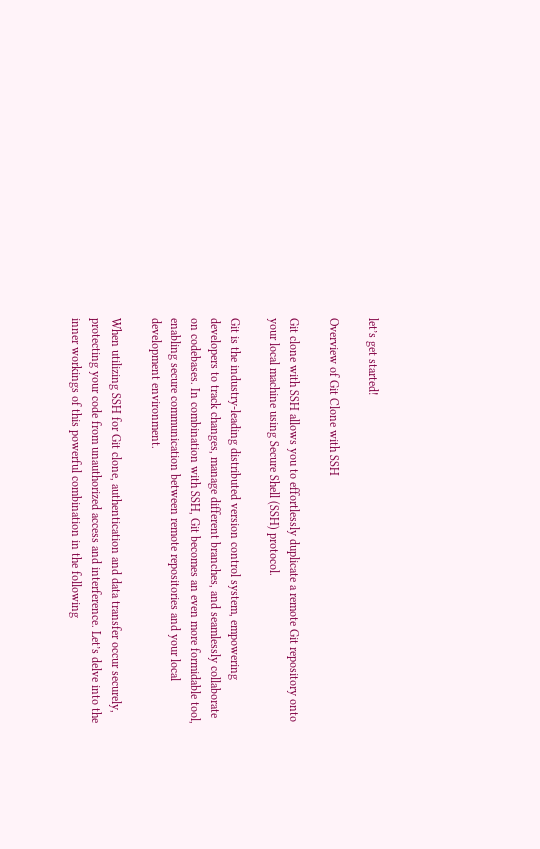let’s get started!

Overview of Git Clone with SSH

Git clone with SSH allows you to effortlessly duplicate a remote Git repository onto your local machine using Secure Shell (SSH) protocol.

Git is the industry-leading distributed version control system, empowering developers to track changes, manage different branches, and seamlessly collaborate on codebases. In combination with SSH, Git becomes an even more formidable tool, enabling secure communication between remote repositories and your local development environment.

When utilizing SSH for Git clone, authentication and data transfer occur securely, protecting your code from unauthorized access and interference. Let’s delve into the inner workings of this powerful combination in the following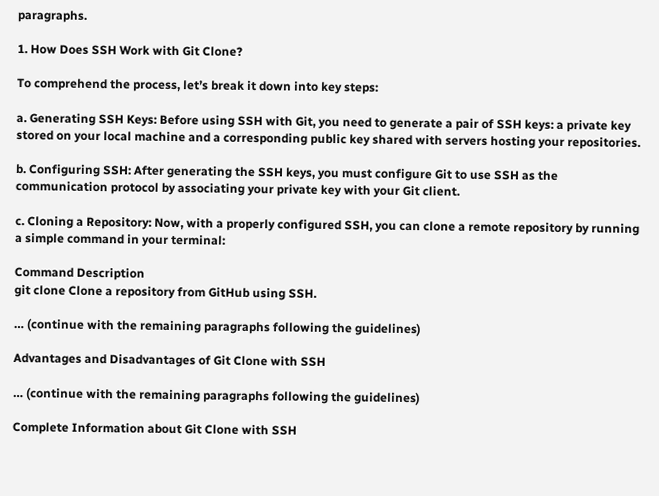paragraphs.

1. How Does SSH Work with Git Clone?

To comprehend the process, let’s break it down into key steps:

a. Generating SSH Keys: Before using SSH with Git, you need to generate a pair of SSH keys: a private key stored on your local machine and a corresponding public key shared with servers hosting your repositories.

b. Configuring SSH: After generating the SSH keys, you must configure Git to use SSH as the communication protocol by associating your private key with your Git client.

c. Cloning a Repository: Now, with a properly configured SSH, you can clone a remote repository by running a simple command in your terminal:

Command Description
git clone Clone a repository from GitHub using SSH.

… (continue with the remaining paragraphs following the guidelines)

Advantages and Disadvantages of Git Clone with SSH

… (continue with the remaining paragraphs following the guidelines)

Complete Information about Git Clone with SSH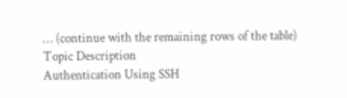… (continue with the remaining rows of the table)
Topic Description
Authentication Using SSH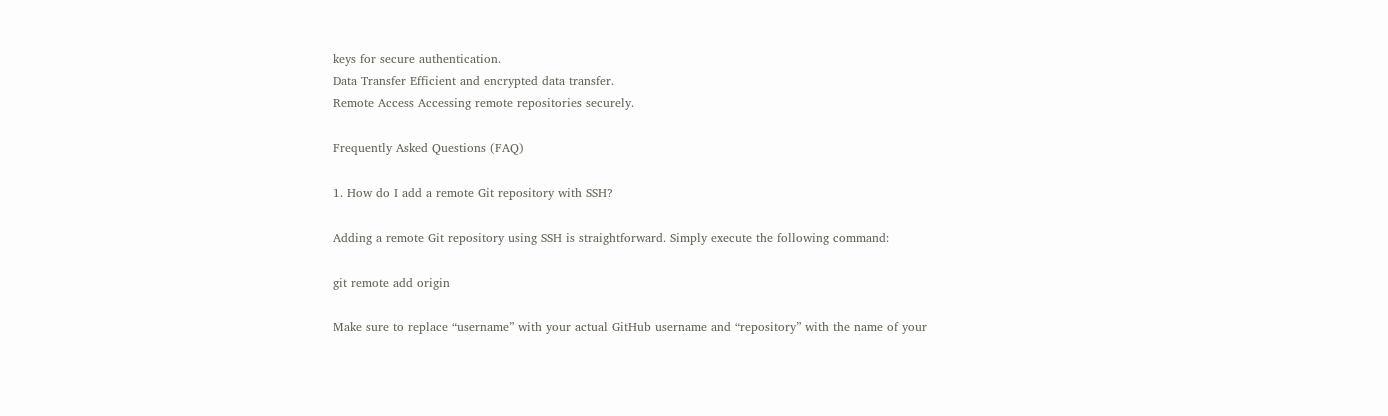keys for secure authentication.
Data Transfer Efficient and encrypted data transfer.
Remote Access Accessing remote repositories securely.

Frequently Asked Questions (FAQ)

1. How do I add a remote Git repository with SSH?

Adding a remote Git repository using SSH is straightforward. Simply execute the following command:

git remote add origin

Make sure to replace “username” with your actual GitHub username and “repository” with the name of your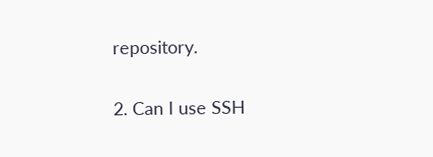repository.

2. Can I use SSH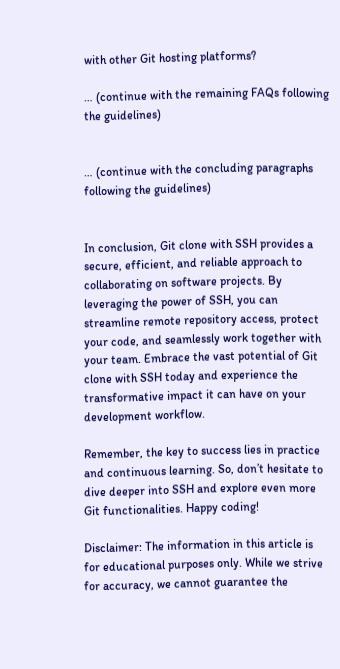with other Git hosting platforms?

… (continue with the remaining FAQs following the guidelines)


… (continue with the concluding paragraphs following the guidelines)


In conclusion, Git clone with SSH provides a secure, efficient, and reliable approach to collaborating on software projects. By leveraging the power of SSH, you can streamline remote repository access, protect your code, and seamlessly work together with your team. Embrace the vast potential of Git clone with SSH today and experience the transformative impact it can have on your development workflow.

Remember, the key to success lies in practice and continuous learning. So, don’t hesitate to dive deeper into SSH and explore even more Git functionalities. Happy coding!

Disclaimer: The information in this article is for educational purposes only. While we strive for accuracy, we cannot guarantee the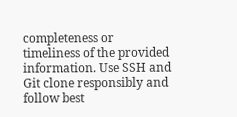completeness or timeliness of the provided information. Use SSH and Git clone responsibly and follow best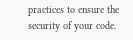practices to ensure the security of your code.